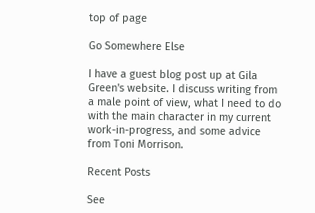top of page

Go Somewhere Else

I have a guest blog post up at Gila Green's website. I discuss writing from a male point of view, what I need to do with the main character in my current work-in-progress, and some advice from Toni Morrison.

Recent Posts

See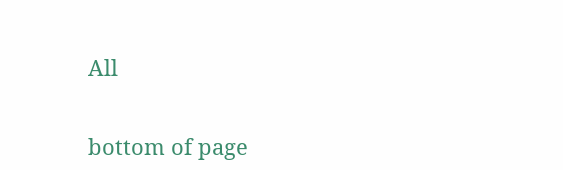All


bottom of page